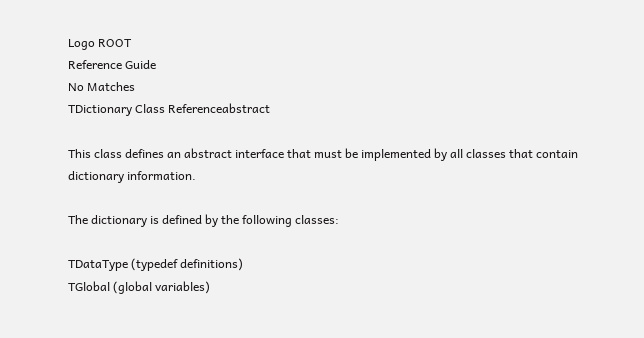Logo ROOT
Reference Guide
No Matches
TDictionary Class Referenceabstract

This class defines an abstract interface that must be implemented by all classes that contain dictionary information.

The dictionary is defined by the following classes:

TDataType (typedef definitions)
TGlobal (global variables)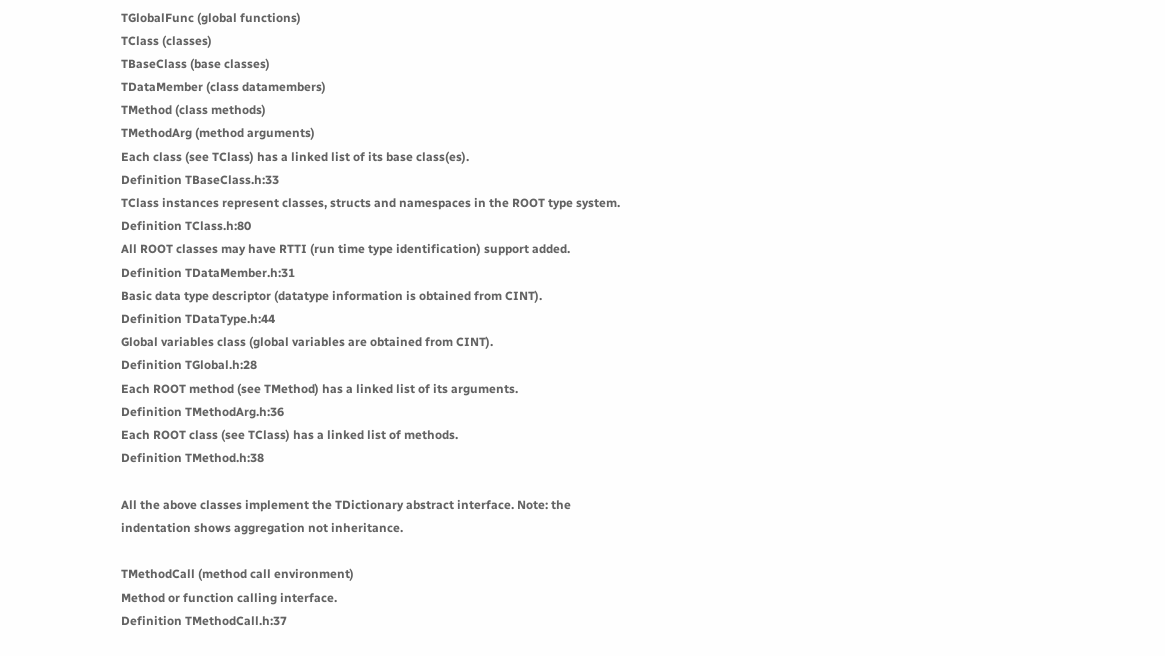TGlobalFunc (global functions)
TClass (classes)
TBaseClass (base classes)
TDataMember (class datamembers)
TMethod (class methods)
TMethodArg (method arguments)
Each class (see TClass) has a linked list of its base class(es).
Definition TBaseClass.h:33
TClass instances represent classes, structs and namespaces in the ROOT type system.
Definition TClass.h:80
All ROOT classes may have RTTI (run time type identification) support added.
Definition TDataMember.h:31
Basic data type descriptor (datatype information is obtained from CINT).
Definition TDataType.h:44
Global variables class (global variables are obtained from CINT).
Definition TGlobal.h:28
Each ROOT method (see TMethod) has a linked list of its arguments.
Definition TMethodArg.h:36
Each ROOT class (see TClass) has a linked list of methods.
Definition TMethod.h:38

All the above classes implement the TDictionary abstract interface. Note: the indentation shows aggregation not inheritance.

TMethodCall (method call environment)
Method or function calling interface.
Definition TMethodCall.h:37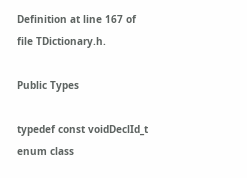Definition at line 167 of file TDictionary.h.

Public Types

typedef const voidDeclId_t
enum class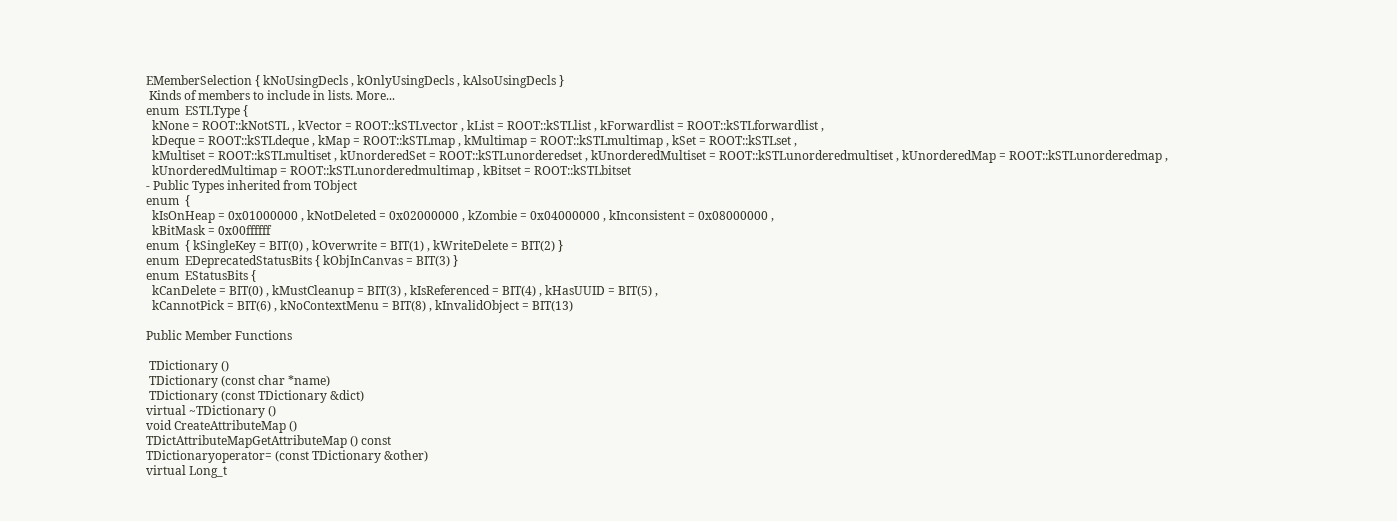EMemberSelection { kNoUsingDecls , kOnlyUsingDecls , kAlsoUsingDecls }
 Kinds of members to include in lists. More...
enum  ESTLType {
  kNone = ROOT::kNotSTL , kVector = ROOT::kSTLvector , kList = ROOT::kSTLlist , kForwardlist = ROOT::kSTLforwardlist ,
  kDeque = ROOT::kSTLdeque , kMap = ROOT::kSTLmap , kMultimap = ROOT::kSTLmultimap , kSet = ROOT::kSTLset ,
  kMultiset = ROOT::kSTLmultiset , kUnorderedSet = ROOT::kSTLunorderedset , kUnorderedMultiset = ROOT::kSTLunorderedmultiset , kUnorderedMap = ROOT::kSTLunorderedmap ,
  kUnorderedMultimap = ROOT::kSTLunorderedmultimap , kBitset = ROOT::kSTLbitset
- Public Types inherited from TObject
enum  {
  kIsOnHeap = 0x01000000 , kNotDeleted = 0x02000000 , kZombie = 0x04000000 , kInconsistent = 0x08000000 ,
  kBitMask = 0x00ffffff
enum  { kSingleKey = BIT(0) , kOverwrite = BIT(1) , kWriteDelete = BIT(2) }
enum  EDeprecatedStatusBits { kObjInCanvas = BIT(3) }
enum  EStatusBits {
  kCanDelete = BIT(0) , kMustCleanup = BIT(3) , kIsReferenced = BIT(4) , kHasUUID = BIT(5) ,
  kCannotPick = BIT(6) , kNoContextMenu = BIT(8) , kInvalidObject = BIT(13)

Public Member Functions

 TDictionary ()
 TDictionary (const char *name)
 TDictionary (const TDictionary &dict)
virtual ~TDictionary ()
void CreateAttributeMap ()
TDictAttributeMapGetAttributeMap () const
TDictionaryoperator= (const TDictionary &other)
virtual Long_t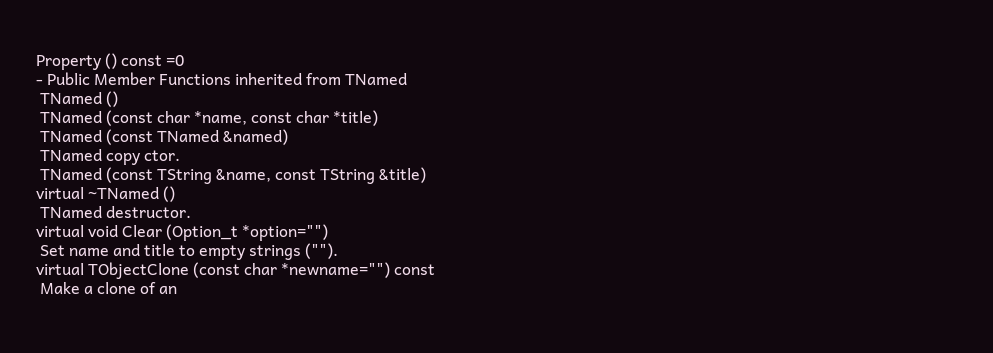Property () const =0
- Public Member Functions inherited from TNamed
 TNamed ()
 TNamed (const char *name, const char *title)
 TNamed (const TNamed &named)
 TNamed copy ctor.
 TNamed (const TString &name, const TString &title)
virtual ~TNamed ()
 TNamed destructor.
virtual void Clear (Option_t *option="")
 Set name and title to empty strings ("").
virtual TObjectClone (const char *newname="") const
 Make a clone of an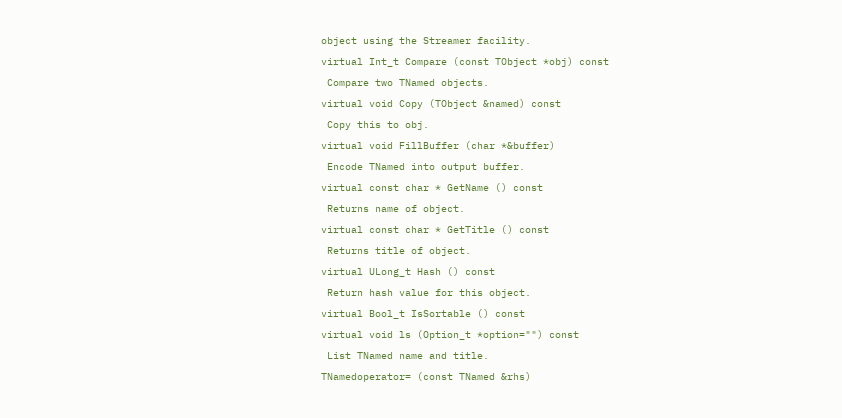object using the Streamer facility.
virtual Int_t Compare (const TObject *obj) const
 Compare two TNamed objects.
virtual void Copy (TObject &named) const
 Copy this to obj.
virtual void FillBuffer (char *&buffer)
 Encode TNamed into output buffer.
virtual const char * GetName () const
 Returns name of object.
virtual const char * GetTitle () const
 Returns title of object.
virtual ULong_t Hash () const
 Return hash value for this object.
virtual Bool_t IsSortable () const
virtual void ls (Option_t *option="") const
 List TNamed name and title.
TNamedoperator= (const TNamed &rhs)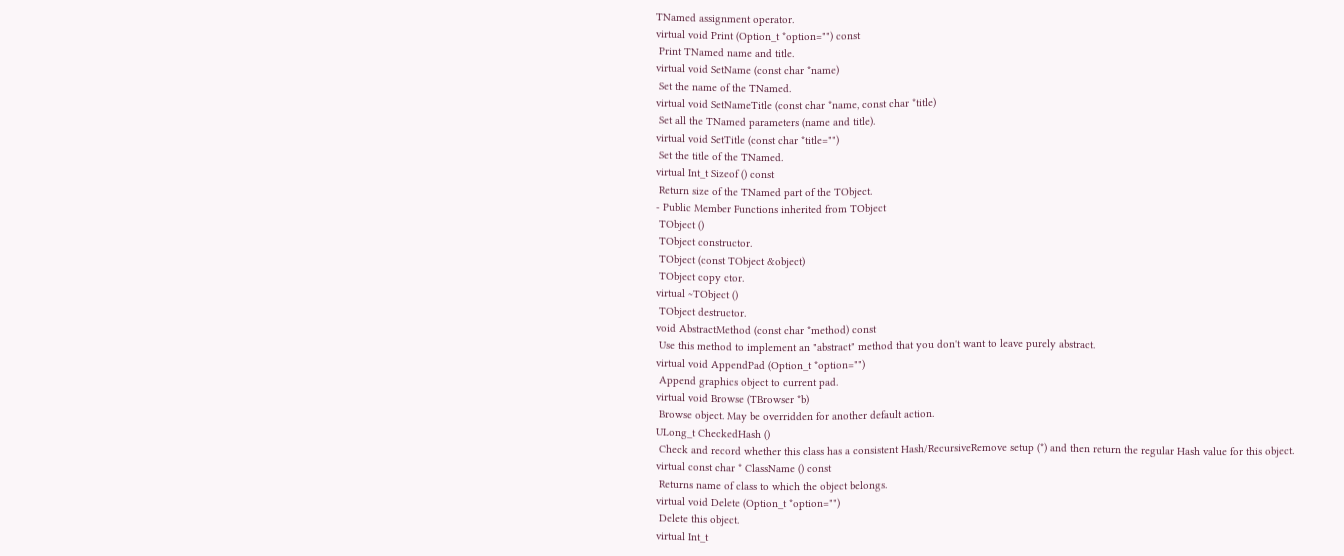TNamed assignment operator.
virtual void Print (Option_t *option="") const
 Print TNamed name and title.
virtual void SetName (const char *name)
 Set the name of the TNamed.
virtual void SetNameTitle (const char *name, const char *title)
 Set all the TNamed parameters (name and title).
virtual void SetTitle (const char *title="")
 Set the title of the TNamed.
virtual Int_t Sizeof () const
 Return size of the TNamed part of the TObject.
- Public Member Functions inherited from TObject
 TObject ()
 TObject constructor.
 TObject (const TObject &object)
 TObject copy ctor.
virtual ~TObject ()
 TObject destructor.
void AbstractMethod (const char *method) const
 Use this method to implement an "abstract" method that you don't want to leave purely abstract.
virtual void AppendPad (Option_t *option="")
 Append graphics object to current pad.
virtual void Browse (TBrowser *b)
 Browse object. May be overridden for another default action.
ULong_t CheckedHash ()
 Check and record whether this class has a consistent Hash/RecursiveRemove setup (*) and then return the regular Hash value for this object.
virtual const char * ClassName () const
 Returns name of class to which the object belongs.
virtual void Delete (Option_t *option="")
 Delete this object.
virtual Int_t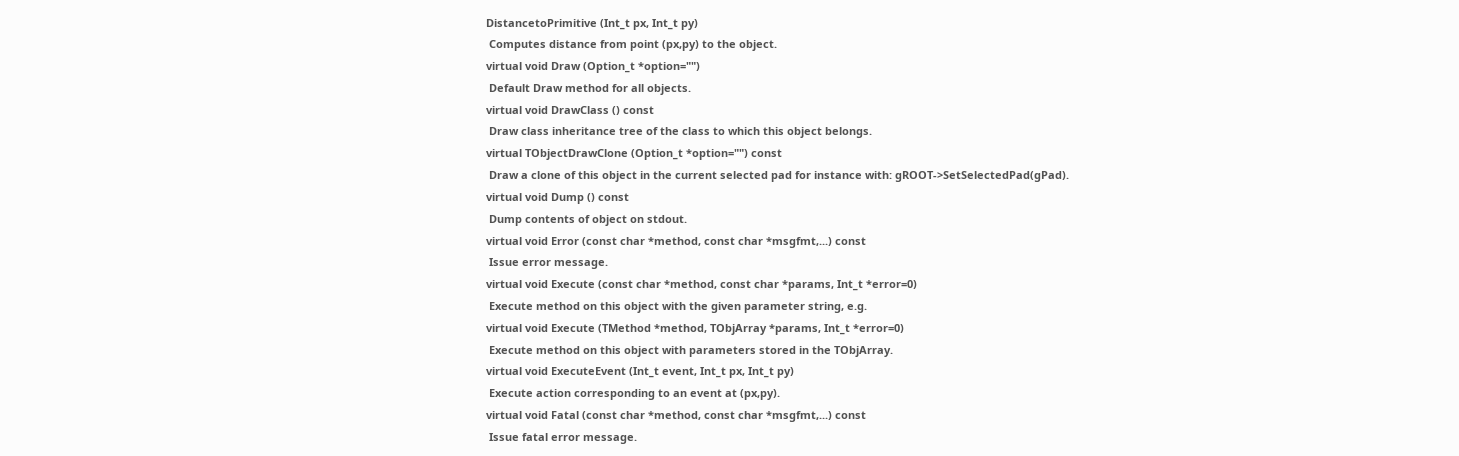DistancetoPrimitive (Int_t px, Int_t py)
 Computes distance from point (px,py) to the object.
virtual void Draw (Option_t *option="")
 Default Draw method for all objects.
virtual void DrawClass () const
 Draw class inheritance tree of the class to which this object belongs.
virtual TObjectDrawClone (Option_t *option="") const
 Draw a clone of this object in the current selected pad for instance with: gROOT->SetSelectedPad(gPad).
virtual void Dump () const
 Dump contents of object on stdout.
virtual void Error (const char *method, const char *msgfmt,...) const
 Issue error message.
virtual void Execute (const char *method, const char *params, Int_t *error=0)
 Execute method on this object with the given parameter string, e.g.
virtual void Execute (TMethod *method, TObjArray *params, Int_t *error=0)
 Execute method on this object with parameters stored in the TObjArray.
virtual void ExecuteEvent (Int_t event, Int_t px, Int_t py)
 Execute action corresponding to an event at (px,py).
virtual void Fatal (const char *method, const char *msgfmt,...) const
 Issue fatal error message.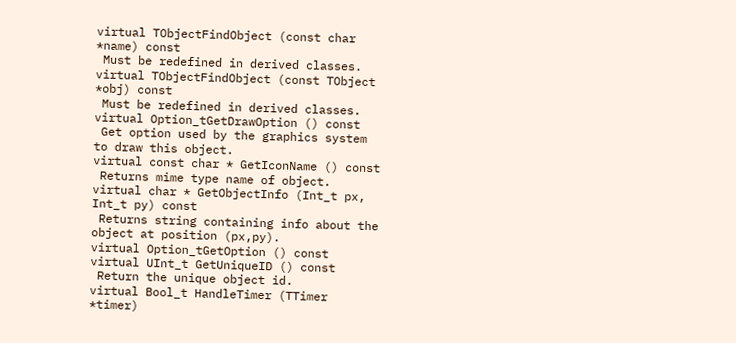virtual TObjectFindObject (const char *name) const
 Must be redefined in derived classes.
virtual TObjectFindObject (const TObject *obj) const
 Must be redefined in derived classes.
virtual Option_tGetDrawOption () const
 Get option used by the graphics system to draw this object.
virtual const char * GetIconName () const
 Returns mime type name of object.
virtual char * GetObjectInfo (Int_t px, Int_t py) const
 Returns string containing info about the object at position (px,py).
virtual Option_tGetOption () const
virtual UInt_t GetUniqueID () const
 Return the unique object id.
virtual Bool_t HandleTimer (TTimer *timer)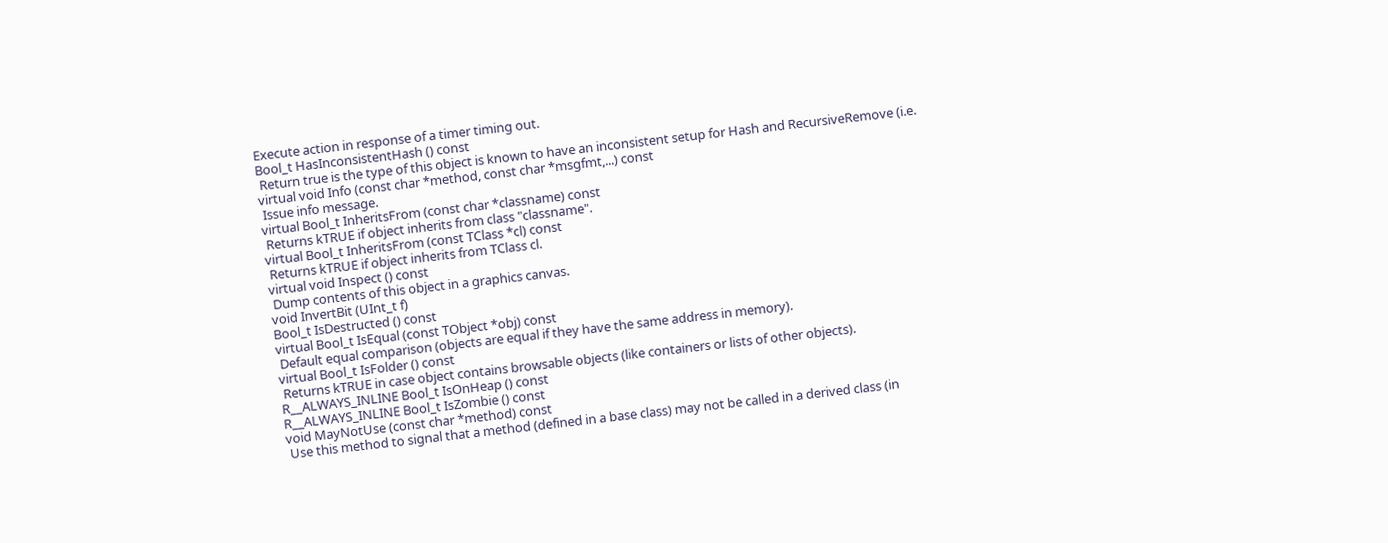Execute action in response of a timer timing out.
Bool_t HasInconsistentHash () const
 Return true is the type of this object is known to have an inconsistent setup for Hash and RecursiveRemove (i.e.
virtual void Info (const char *method, const char *msgfmt,...) const
 Issue info message.
virtual Bool_t InheritsFrom (const char *classname) const
 Returns kTRUE if object inherits from class "classname".
virtual Bool_t InheritsFrom (const TClass *cl) const
 Returns kTRUE if object inherits from TClass cl.
virtual void Inspect () const
 Dump contents of this object in a graphics canvas.
void InvertBit (UInt_t f)
Bool_t IsDestructed () const
virtual Bool_t IsEqual (const TObject *obj) const
 Default equal comparison (objects are equal if they have the same address in memory).
virtual Bool_t IsFolder () const
 Returns kTRUE in case object contains browsable objects (like containers or lists of other objects).
R__ALWAYS_INLINE Bool_t IsOnHeap () const
R__ALWAYS_INLINE Bool_t IsZombie () const
void MayNotUse (const char *method) const
 Use this method to signal that a method (defined in a base class) may not be called in a derived class (in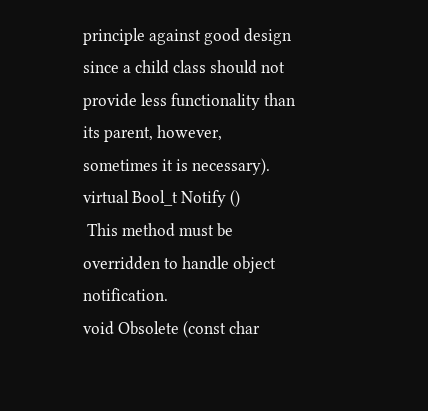principle against good design since a child class should not provide less functionality than its parent, however, sometimes it is necessary).
virtual Bool_t Notify ()
 This method must be overridden to handle object notification.
void Obsolete (const char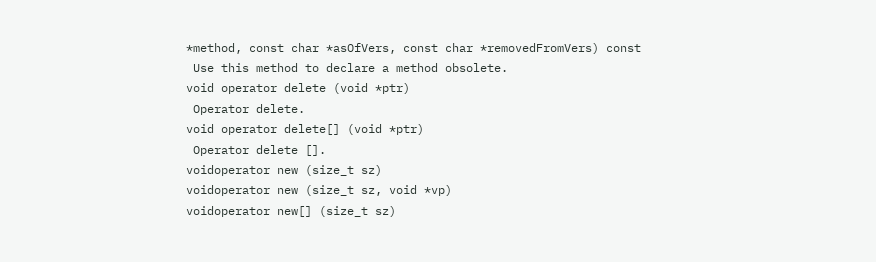*method, const char *asOfVers, const char *removedFromVers) const
 Use this method to declare a method obsolete.
void operator delete (void *ptr)
 Operator delete.
void operator delete[] (void *ptr)
 Operator delete [].
voidoperator new (size_t sz)
voidoperator new (size_t sz, void *vp)
voidoperator new[] (size_t sz)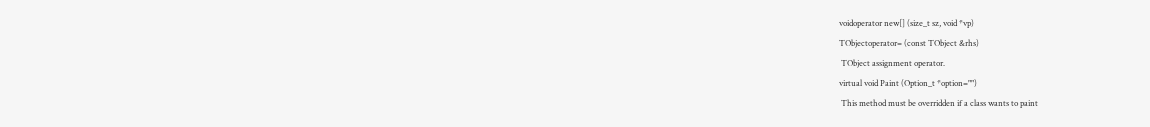voidoperator new[] (size_t sz, void *vp)
TObjectoperator= (const TObject &rhs)
 TObject assignment operator.
virtual void Paint (Option_t *option="")
 This method must be overridden if a class wants to paint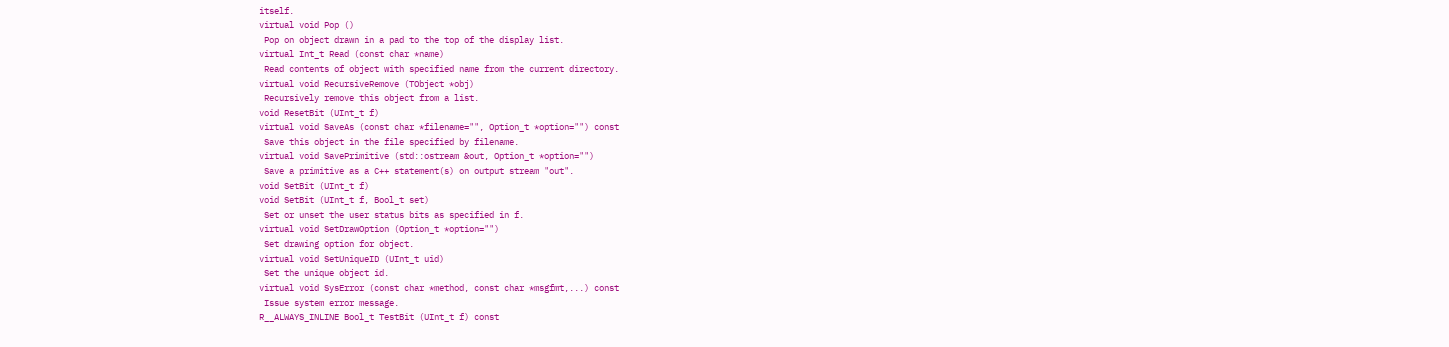itself.
virtual void Pop ()
 Pop on object drawn in a pad to the top of the display list.
virtual Int_t Read (const char *name)
 Read contents of object with specified name from the current directory.
virtual void RecursiveRemove (TObject *obj)
 Recursively remove this object from a list.
void ResetBit (UInt_t f)
virtual void SaveAs (const char *filename="", Option_t *option="") const
 Save this object in the file specified by filename.
virtual void SavePrimitive (std::ostream &out, Option_t *option="")
 Save a primitive as a C++ statement(s) on output stream "out".
void SetBit (UInt_t f)
void SetBit (UInt_t f, Bool_t set)
 Set or unset the user status bits as specified in f.
virtual void SetDrawOption (Option_t *option="")
 Set drawing option for object.
virtual void SetUniqueID (UInt_t uid)
 Set the unique object id.
virtual void SysError (const char *method, const char *msgfmt,...) const
 Issue system error message.
R__ALWAYS_INLINE Bool_t TestBit (UInt_t f) const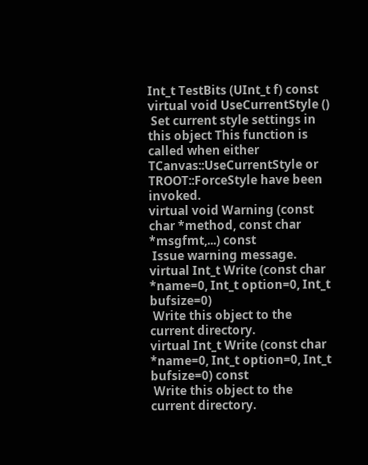Int_t TestBits (UInt_t f) const
virtual void UseCurrentStyle ()
 Set current style settings in this object This function is called when either TCanvas::UseCurrentStyle or TROOT::ForceStyle have been invoked.
virtual void Warning (const char *method, const char *msgfmt,...) const
 Issue warning message.
virtual Int_t Write (const char *name=0, Int_t option=0, Int_t bufsize=0)
 Write this object to the current directory.
virtual Int_t Write (const char *name=0, Int_t option=0, Int_t bufsize=0) const
 Write this object to the current directory.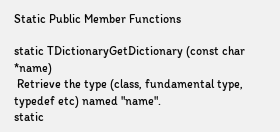Static Public Member Functions

static TDictionaryGetDictionary (const char *name)
 Retrieve the type (class, fundamental type, typedef etc) named "name".
static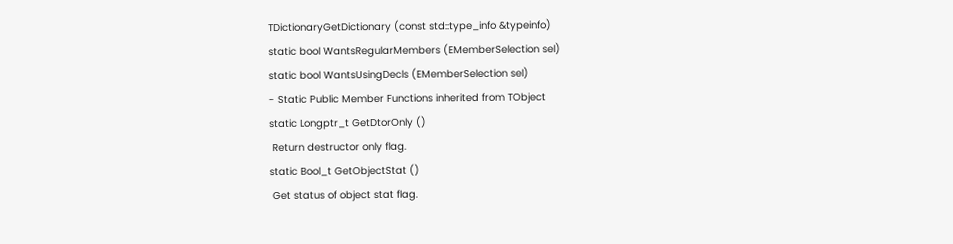TDictionaryGetDictionary (const std::type_info &typeinfo)
static bool WantsRegularMembers (EMemberSelection sel)
static bool WantsUsingDecls (EMemberSelection sel)
- Static Public Member Functions inherited from TObject
static Longptr_t GetDtorOnly ()
 Return destructor only flag.
static Bool_t GetObjectStat ()
 Get status of object stat flag.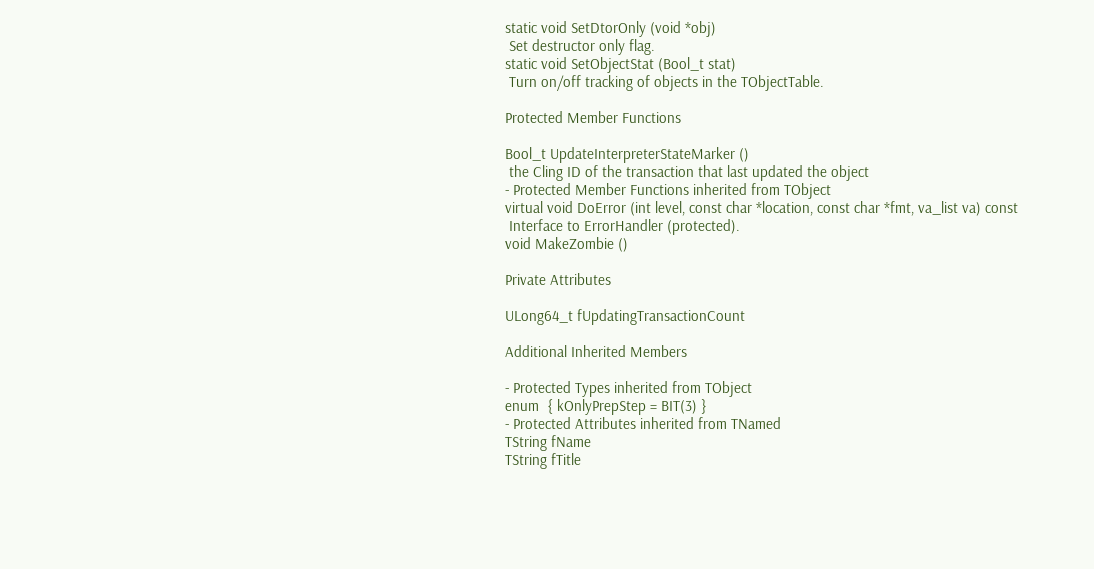static void SetDtorOnly (void *obj)
 Set destructor only flag.
static void SetObjectStat (Bool_t stat)
 Turn on/off tracking of objects in the TObjectTable.

Protected Member Functions

Bool_t UpdateInterpreterStateMarker ()
 the Cling ID of the transaction that last updated the object
- Protected Member Functions inherited from TObject
virtual void DoError (int level, const char *location, const char *fmt, va_list va) const
 Interface to ErrorHandler (protected).
void MakeZombie ()

Private Attributes

ULong64_t fUpdatingTransactionCount

Additional Inherited Members

- Protected Types inherited from TObject
enum  { kOnlyPrepStep = BIT(3) }
- Protected Attributes inherited from TNamed
TString fName
TString fTitle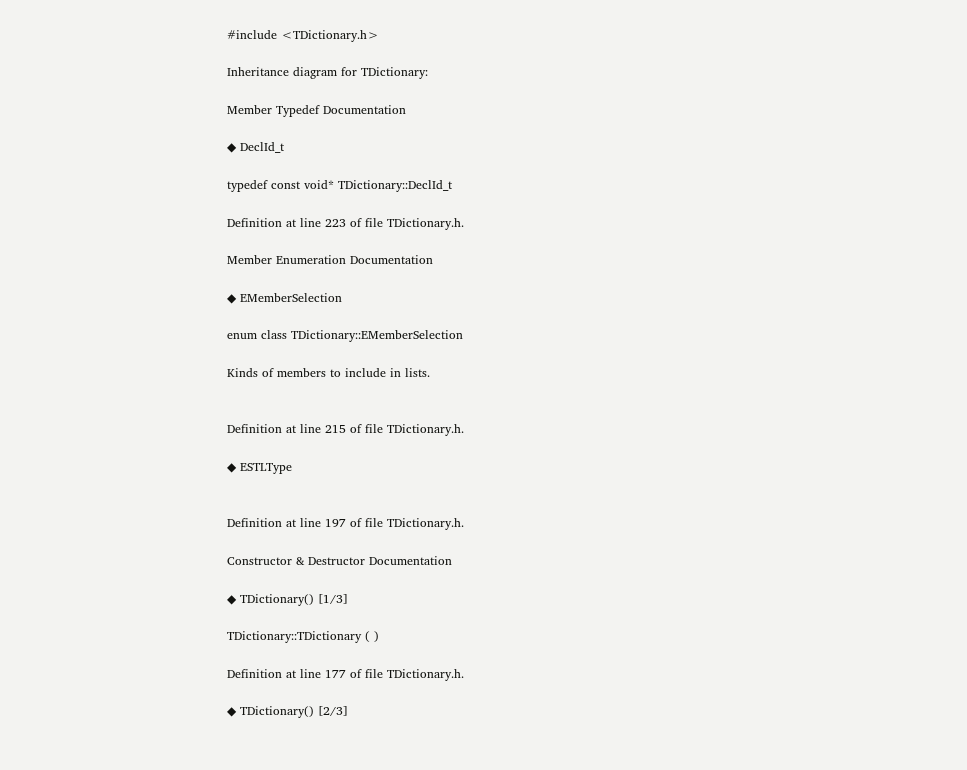#include <TDictionary.h>

Inheritance diagram for TDictionary:

Member Typedef Documentation

◆ DeclId_t

typedef const void* TDictionary::DeclId_t

Definition at line 223 of file TDictionary.h.

Member Enumeration Documentation

◆ EMemberSelection

enum class TDictionary::EMemberSelection

Kinds of members to include in lists.


Definition at line 215 of file TDictionary.h.

◆ ESTLType


Definition at line 197 of file TDictionary.h.

Constructor & Destructor Documentation

◆ TDictionary() [1/3]

TDictionary::TDictionary ( )

Definition at line 177 of file TDictionary.h.

◆ TDictionary() [2/3]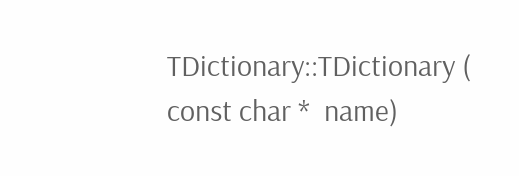TDictionary::TDictionary ( const char *  name)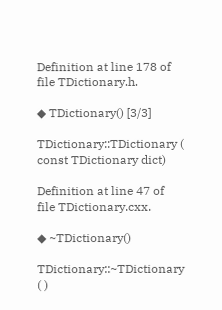Definition at line 178 of file TDictionary.h.

◆ TDictionary() [3/3]

TDictionary::TDictionary ( const TDictionary dict)

Definition at line 47 of file TDictionary.cxx.

◆ ~TDictionary()

TDictionary::~TDictionary ( )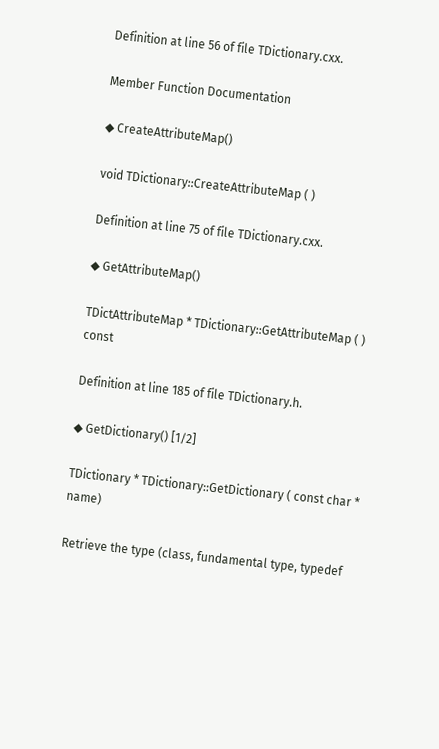Definition at line 56 of file TDictionary.cxx.

Member Function Documentation

◆ CreateAttributeMap()

void TDictionary::CreateAttributeMap ( )

Definition at line 75 of file TDictionary.cxx.

◆ GetAttributeMap()

TDictAttributeMap * TDictionary::GetAttributeMap ( ) const

Definition at line 185 of file TDictionary.h.

◆ GetDictionary() [1/2]

TDictionary * TDictionary::GetDictionary ( const char *  name)

Retrieve the type (class, fundamental type, typedef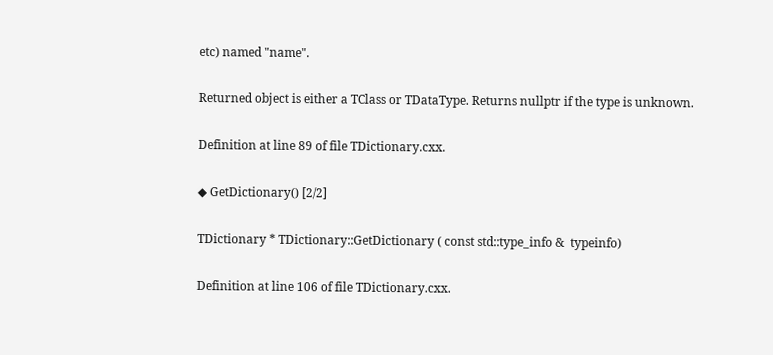etc) named "name".

Returned object is either a TClass or TDataType. Returns nullptr if the type is unknown.

Definition at line 89 of file TDictionary.cxx.

◆ GetDictionary() [2/2]

TDictionary * TDictionary::GetDictionary ( const std::type_info &  typeinfo)

Definition at line 106 of file TDictionary.cxx.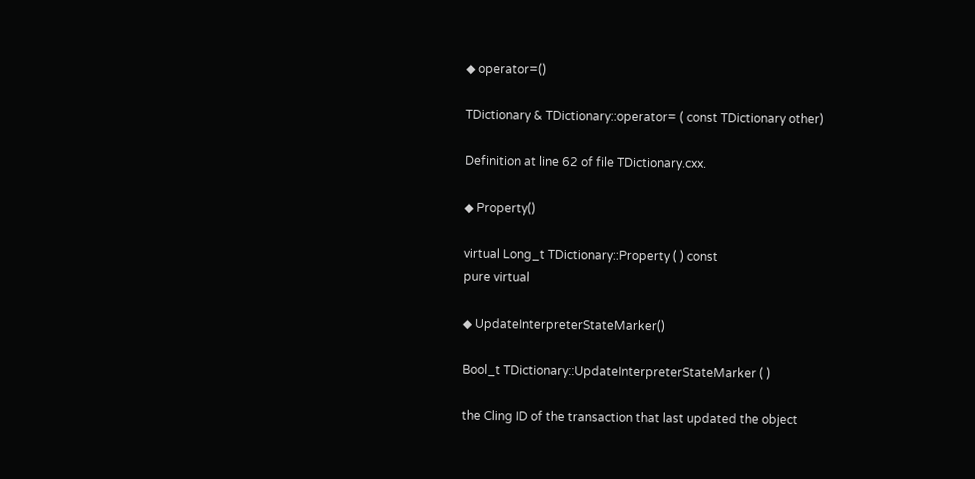◆ operator=()

TDictionary & TDictionary::operator= ( const TDictionary other)

Definition at line 62 of file TDictionary.cxx.

◆ Property()

virtual Long_t TDictionary::Property ( ) const
pure virtual

◆ UpdateInterpreterStateMarker()

Bool_t TDictionary::UpdateInterpreterStateMarker ( )

the Cling ID of the transaction that last updated the object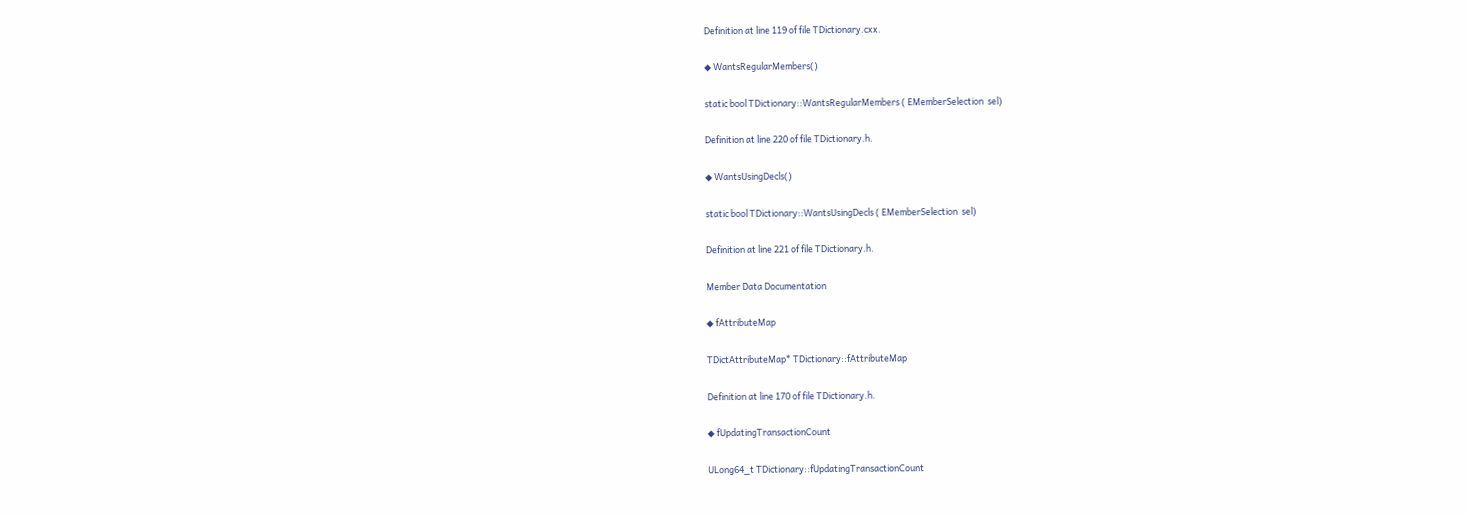Definition at line 119 of file TDictionary.cxx.

◆ WantsRegularMembers()

static bool TDictionary::WantsRegularMembers ( EMemberSelection  sel)

Definition at line 220 of file TDictionary.h.

◆ WantsUsingDecls()

static bool TDictionary::WantsUsingDecls ( EMemberSelection  sel)

Definition at line 221 of file TDictionary.h.

Member Data Documentation

◆ fAttributeMap

TDictAttributeMap* TDictionary::fAttributeMap

Definition at line 170 of file TDictionary.h.

◆ fUpdatingTransactionCount

ULong64_t TDictionary::fUpdatingTransactionCount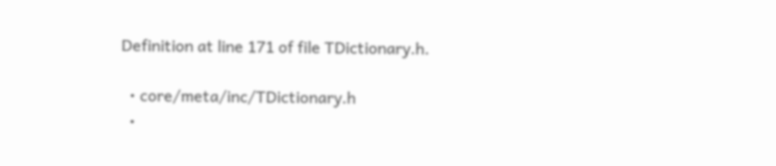Definition at line 171 of file TDictionary.h.

  • core/meta/inc/TDictionary.h
  •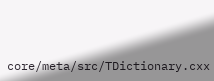core/meta/src/TDictionary.cxx